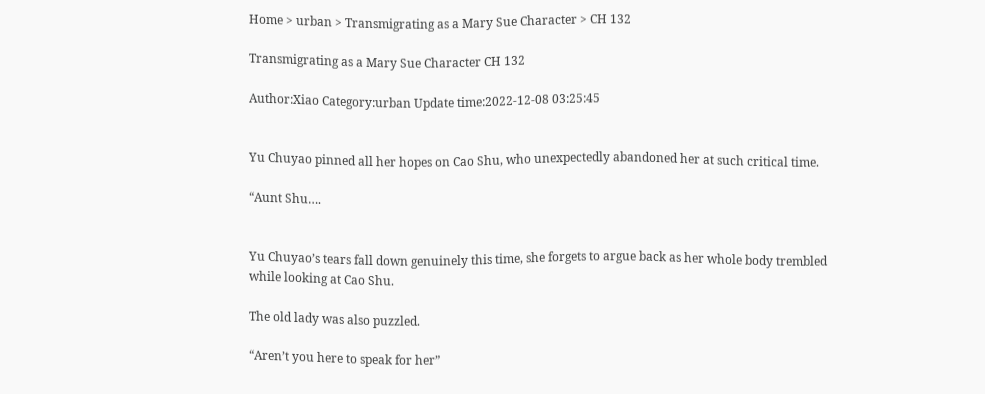Home > urban > Transmigrating as a Mary Sue Character > CH 132

Transmigrating as a Mary Sue Character CH 132

Author:Xiao Category:urban Update time:2022-12-08 03:25:45


Yu Chuyao pinned all her hopes on Cao Shu, who unexpectedly abandoned her at such critical time.

“Aunt Shu….


Yu Chuyao’s tears fall down genuinely this time, she forgets to argue back as her whole body trembled while looking at Cao Shu.

The old lady was also puzzled.

“Aren’t you here to speak for her”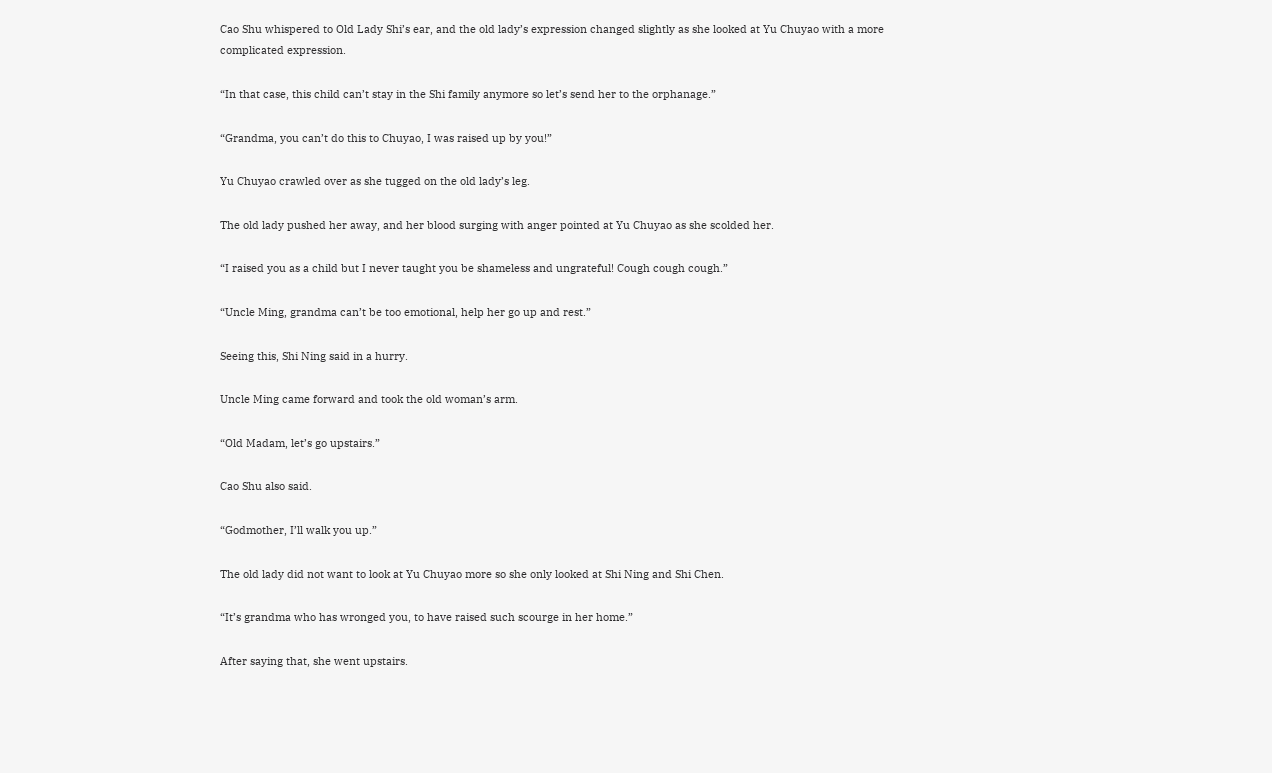Cao Shu whispered to Old Lady Shi’s ear, and the old lady’s expression changed slightly as she looked at Yu Chuyao with a more complicated expression.

“In that case, this child can’t stay in the Shi family anymore so let’s send her to the orphanage.”

“Grandma, you can’t do this to Chuyao, I was raised up by you!”

Yu Chuyao crawled over as she tugged on the old lady’s leg.

The old lady pushed her away, and her blood surging with anger pointed at Yu Chuyao as she scolded her.

“I raised you as a child but I never taught you be shameless and ungrateful! Cough cough cough.”

“Uncle Ming, grandma can’t be too emotional, help her go up and rest.”

Seeing this, Shi Ning said in a hurry.

Uncle Ming came forward and took the old woman’s arm.

“Old Madam, let’s go upstairs.”

Cao Shu also said.

“Godmother, I’ll walk you up.”

The old lady did not want to look at Yu Chuyao more so she only looked at Shi Ning and Shi Chen.

“It’s grandma who has wronged you, to have raised such scourge in her home.”

After saying that, she went upstairs.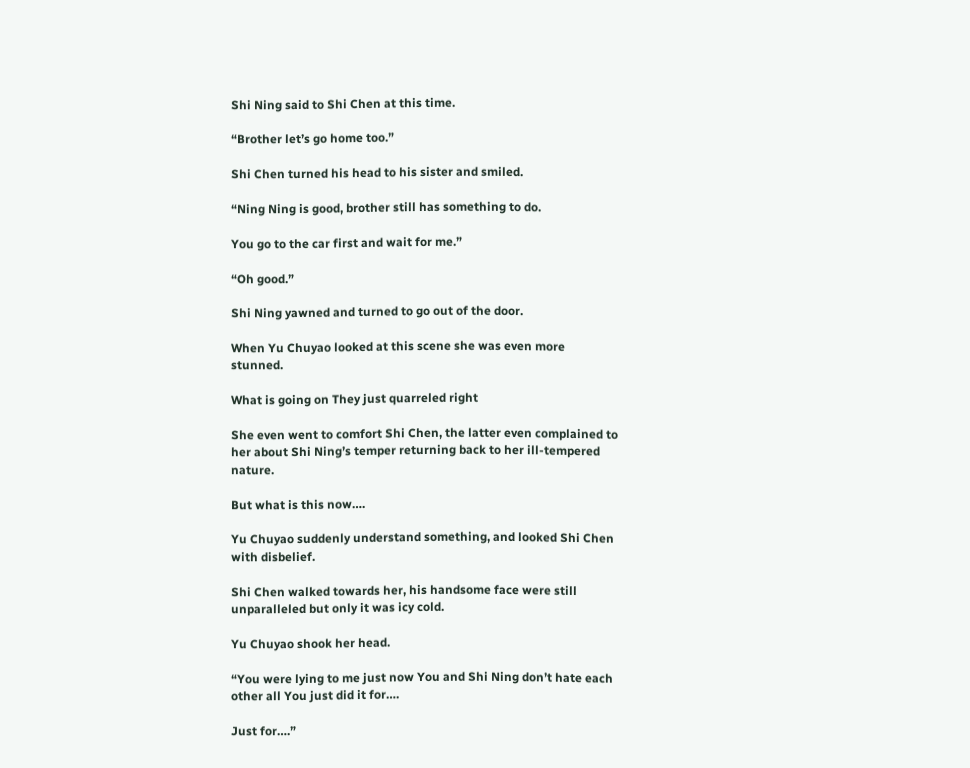Shi Ning said to Shi Chen at this time.

“Brother let’s go home too.”

Shi Chen turned his head to his sister and smiled.

“Ning Ning is good, brother still has something to do.

You go to the car first and wait for me.”

“Oh good.”

Shi Ning yawned and turned to go out of the door.

When Yu Chuyao looked at this scene she was even more stunned.

What is going on They just quarreled right

She even went to comfort Shi Chen, the latter even complained to her about Shi Ning’s temper returning back to her ill-tempered nature.

But what is this now….

Yu Chuyao suddenly understand something, and looked Shi Chen with disbelief.

Shi Chen walked towards her, his handsome face were still unparalleled but only it was icy cold.

Yu Chuyao shook her head.

“You were lying to me just now You and Shi Ning don’t hate each other all You just did it for….

Just for….”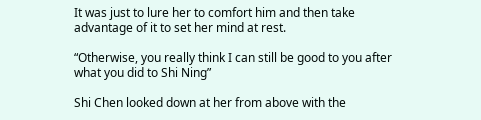It was just to lure her to comfort him and then take advantage of it to set her mind at rest.

“Otherwise, you really think I can still be good to you after what you did to Shi Ning”

Shi Chen looked down at her from above with the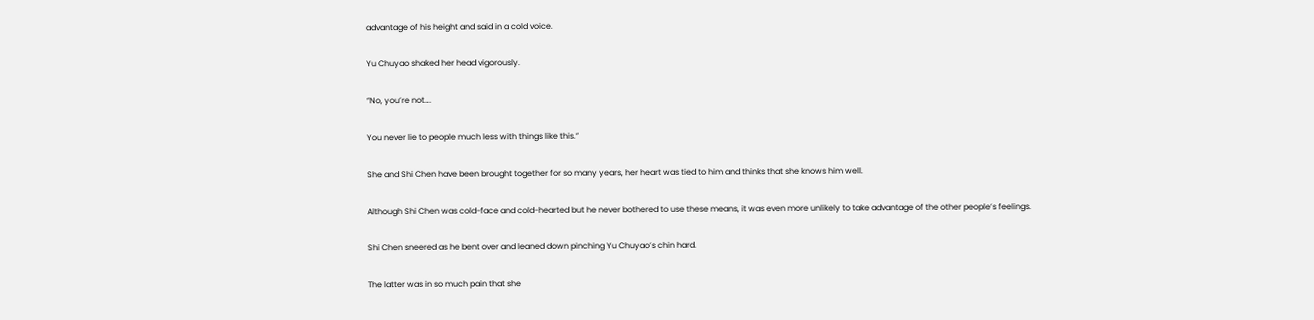advantage of his height and said in a cold voice.

Yu Chuyao shaked her head vigorously.

“No, you’re not….

You never lie to people much less with things like this.”

She and Shi Chen have been brought together for so many years, her heart was tied to him and thinks that she knows him well.

Although Shi Chen was cold-face and cold-hearted but he never bothered to use these means, it was even more unlikely to take advantage of the other people’s feelings.

Shi Chen sneered as he bent over and leaned down pinching Yu Chuyao’s chin hard.

The latter was in so much pain that she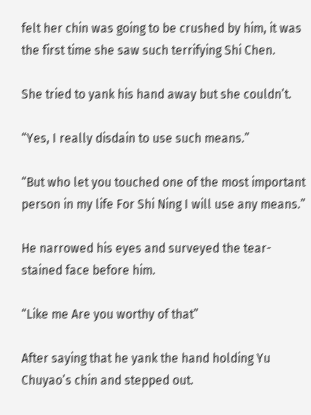felt her chin was going to be crushed by him, it was the first time she saw such terrifying Shi Chen.

She tried to yank his hand away but she couldn’t.

“Yes, I really disdain to use such means.”

“But who let you touched one of the most important person in my life For Shi Ning I will use any means.”

He narrowed his eyes and surveyed the tear-stained face before him.

“Like me Are you worthy of that”

After saying that he yank the hand holding Yu Chuyao’s chin and stepped out.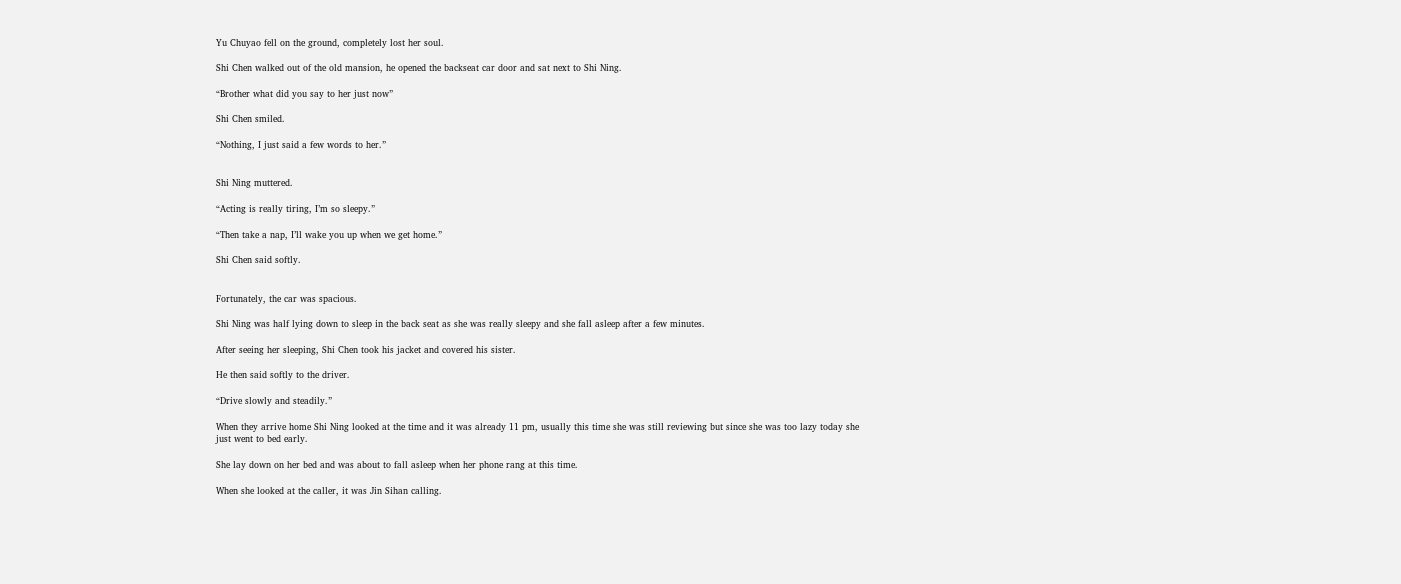Yu Chuyao fell on the ground, completely lost her soul.

Shi Chen walked out of the old mansion, he opened the backseat car door and sat next to Shi Ning.

“Brother what did you say to her just now”

Shi Chen smiled.

“Nothing, I just said a few words to her.”


Shi Ning muttered.

“Acting is really tiring, I’m so sleepy.”

“Then take a nap, I’ll wake you up when we get home.”

Shi Chen said softly.


Fortunately, the car was spacious.

Shi Ning was half lying down to sleep in the back seat as she was really sleepy and she fall asleep after a few minutes.

After seeing her sleeping, Shi Chen took his jacket and covered his sister.

He then said softly to the driver.

“Drive slowly and steadily.”

When they arrive home Shi Ning looked at the time and it was already 11 pm, usually this time she was still reviewing but since she was too lazy today she just went to bed early.

She lay down on her bed and was about to fall asleep when her phone rang at this time.

When she looked at the caller, it was Jin Sihan calling.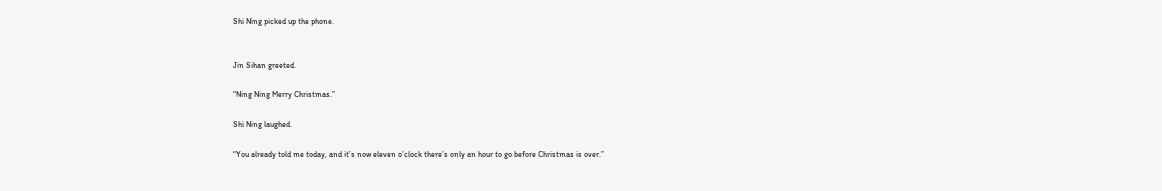Shi Ning picked up the phone.


Jin Sihan greeted.

“Ning Ning Merry Christmas.”

Shi Ning laughed.

“You already told me today, and it’s now eleven o’clock there’s only an hour to go before Christmas is over.”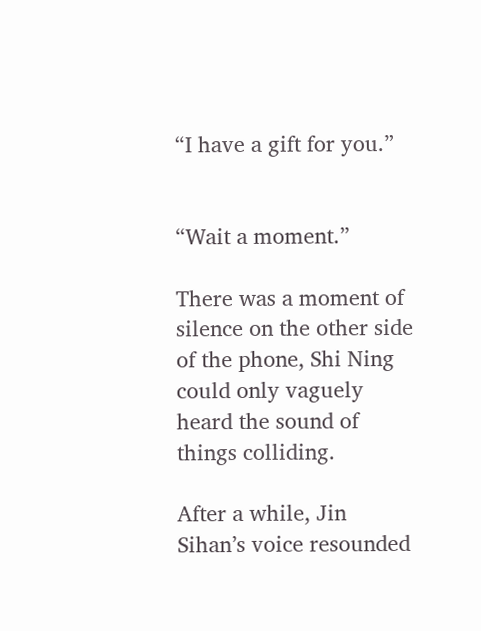“I have a gift for you.”


“Wait a moment.”

There was a moment of silence on the other side of the phone, Shi Ning could only vaguely heard the sound of things colliding.

After a while, Jin Sihan’s voice resounded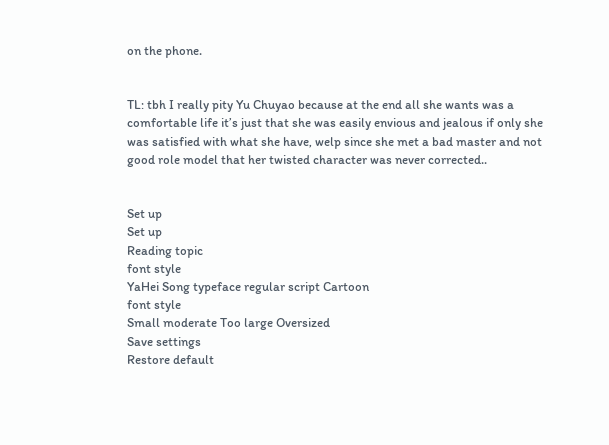on the phone.


TL: tbh I really pity Yu Chuyao because at the end all she wants was a comfortable life it’s just that she was easily envious and jealous if only she was satisfied with what she have, welp since she met a bad master and not good role model that her twisted character was never corrected..


Set up
Set up
Reading topic
font style
YaHei Song typeface regular script Cartoon
font style
Small moderate Too large Oversized
Save settings
Restore default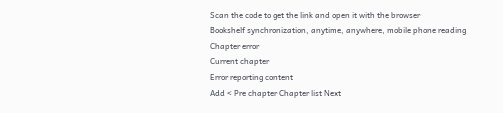Scan the code to get the link and open it with the browser
Bookshelf synchronization, anytime, anywhere, mobile phone reading
Chapter error
Current chapter
Error reporting content
Add < Pre chapter Chapter list Next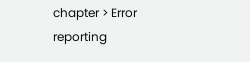chapter > Error reporting